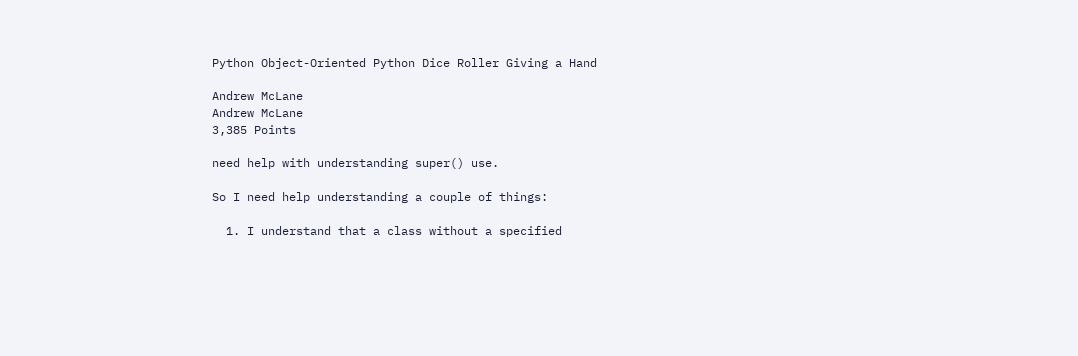Python Object-Oriented Python Dice Roller Giving a Hand

Andrew McLane
Andrew McLane
3,385 Points

need help with understanding super() use.

So I need help understanding a couple of things:

  1. I understand that a class without a specified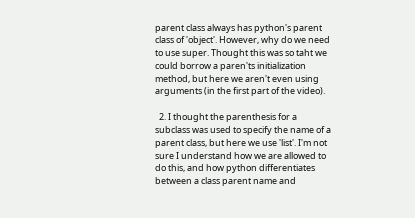parent class always has python's parent class of 'object'. However, why do we need to use super. Thought this was so taht we could borrow a paren'ts initialization method, but here we aren't even using arguments (in the first part of the video).

  2. I thought the parenthesis for a subclass was used to specify the name of a parent class, but here we use 'list'. I'm not sure I understand how we are allowed to do this, and how python differentiates between a class parent name and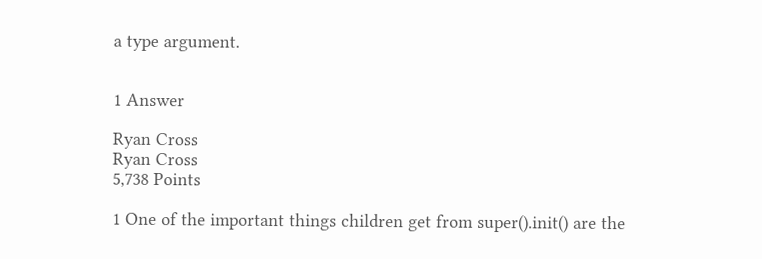a type argument.


1 Answer

Ryan Cross
Ryan Cross
5,738 Points

1 One of the important things children get from super().init() are the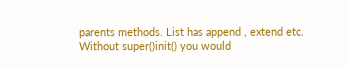parents methods. List has append , extend etc. Without super()init() you would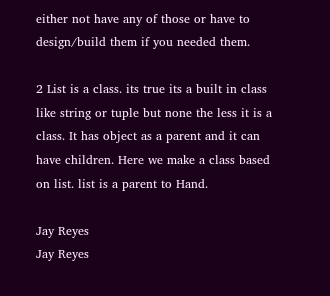either not have any of those or have to design/build them if you needed them.

2 List is a class. its true its a built in class like string or tuple but none the less it is a class. It has object as a parent and it can have children. Here we make a class based on list. list is a parent to Hand.

Jay Reyes
Jay Reyes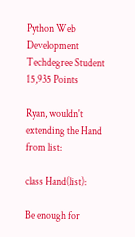Python Web Development Techdegree Student 15,935 Points

Ryan, wouldn't extending the Hand from list:

class Hand(list):

Be enough for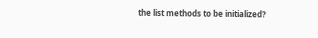the list methods to be initialized?